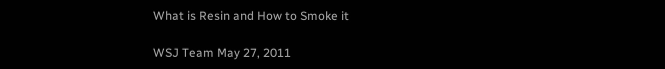What is Resin and How to Smoke it

WSJ Team May 27, 2011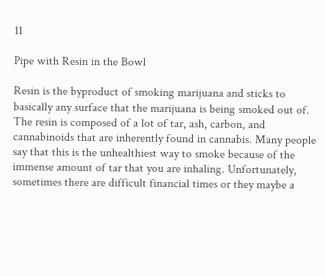11

Pipe with Resin in the Bowl

Resin is the byproduct of smoking marijuana and sticks to basically any surface that the marijuana is being smoked out of. The resin is composed of a lot of tar, ash, carbon, and cannabinoids that are inherently found in cannabis. Many people say that this is the unhealthiest way to smoke because of the immense amount of tar that you are inhaling. Unfortunately, sometimes there are difficult financial times or they maybe a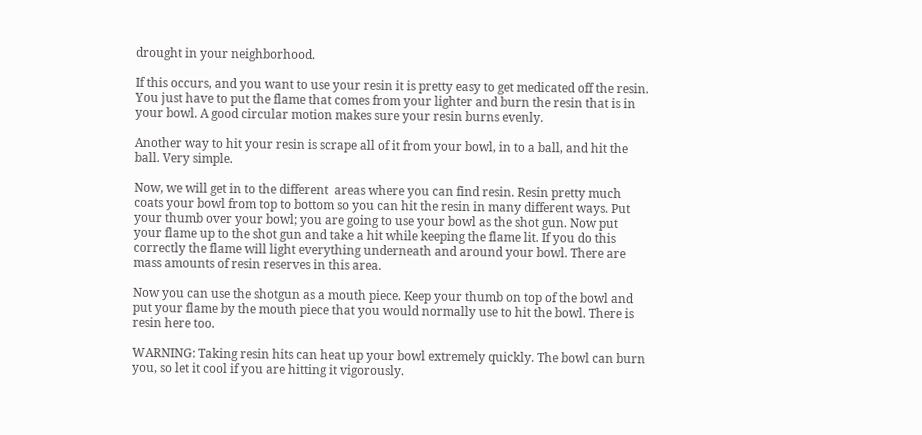drought in your neighborhood.

If this occurs, and you want to use your resin it is pretty easy to get medicated off the resin. You just have to put the flame that comes from your lighter and burn the resin that is in your bowl. A good circular motion makes sure your resin burns evenly.

Another way to hit your resin is scrape all of it from your bowl, in to a ball, and hit the ball. Very simple.

Now, we will get in to the different  areas where you can find resin. Resin pretty much coats your bowl from top to bottom so you can hit the resin in many different ways. Put your thumb over your bowl; you are going to use your bowl as the shot gun. Now put your flame up to the shot gun and take a hit while keeping the flame lit. If you do this correctly the flame will light everything underneath and around your bowl. There are mass amounts of resin reserves in this area.

Now you can use the shotgun as a mouth piece. Keep your thumb on top of the bowl and put your flame by the mouth piece that you would normally use to hit the bowl. There is resin here too.

WARNING: Taking resin hits can heat up your bowl extremely quickly. The bowl can burn you, so let it cool if you are hitting it vigorously.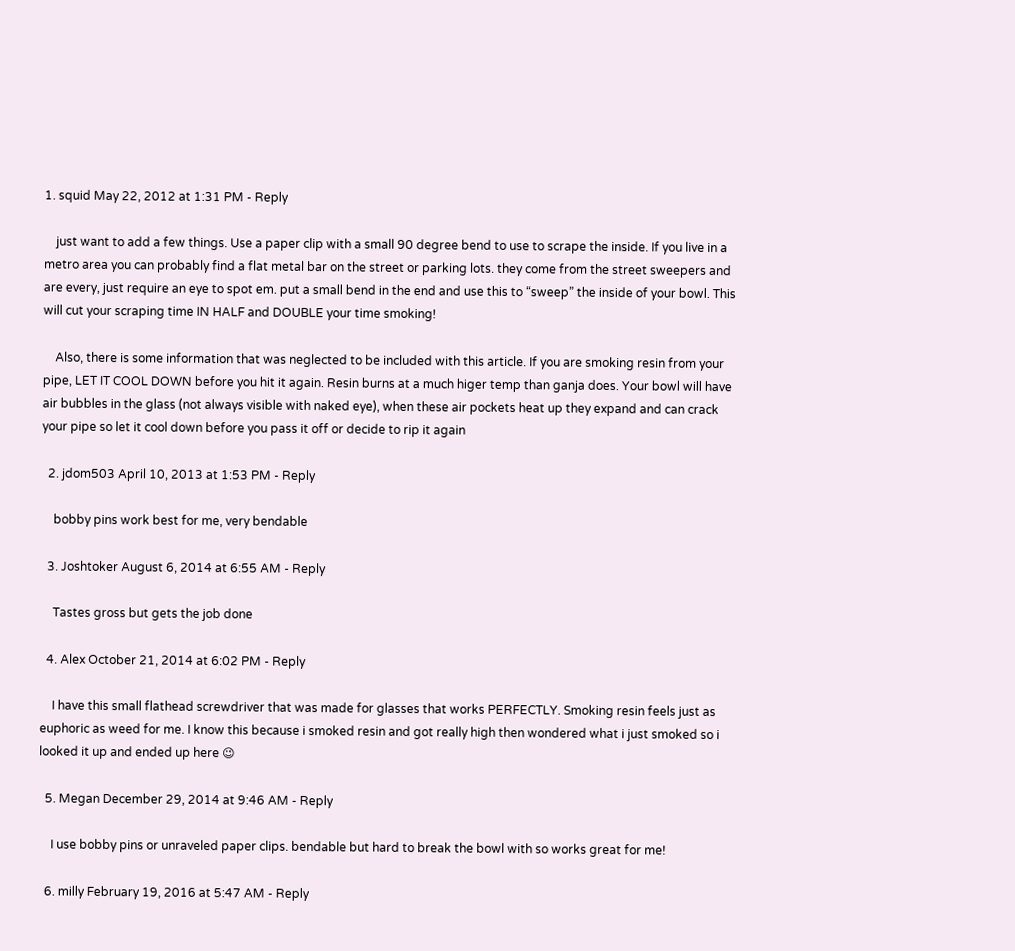1. squid May 22, 2012 at 1:31 PM - Reply

    just want to add a few things. Use a paper clip with a small 90 degree bend to use to scrape the inside. If you live in a metro area you can probably find a flat metal bar on the street or parking lots. they come from the street sweepers and are every, just require an eye to spot em. put a small bend in the end and use this to “sweep” the inside of your bowl. This will cut your scraping time IN HALF and DOUBLE your time smoking!

    Also, there is some information that was neglected to be included with this article. If you are smoking resin from your pipe, LET IT COOL DOWN before you hit it again. Resin burns at a much higer temp than ganja does. Your bowl will have air bubbles in the glass (not always visible with naked eye), when these air pockets heat up they expand and can crack your pipe so let it cool down before you pass it off or decide to rip it again

  2. jdom503 April 10, 2013 at 1:53 PM - Reply

    bobby pins work best for me, very bendable

  3. Joshtoker August 6, 2014 at 6:55 AM - Reply

    Tastes gross but gets the job done

  4. Alex October 21, 2014 at 6:02 PM - Reply

    I have this small flathead screwdriver that was made for glasses that works PERFECTLY. Smoking resin feels just as euphoric as weed for me. I know this because i smoked resin and got really high then wondered what i just smoked so i looked it up and ended up here 😉

  5. Megan December 29, 2014 at 9:46 AM - Reply

    I use bobby pins or unraveled paper clips. bendable but hard to break the bowl with so works great for me!

  6. milly February 19, 2016 at 5:47 AM - Reply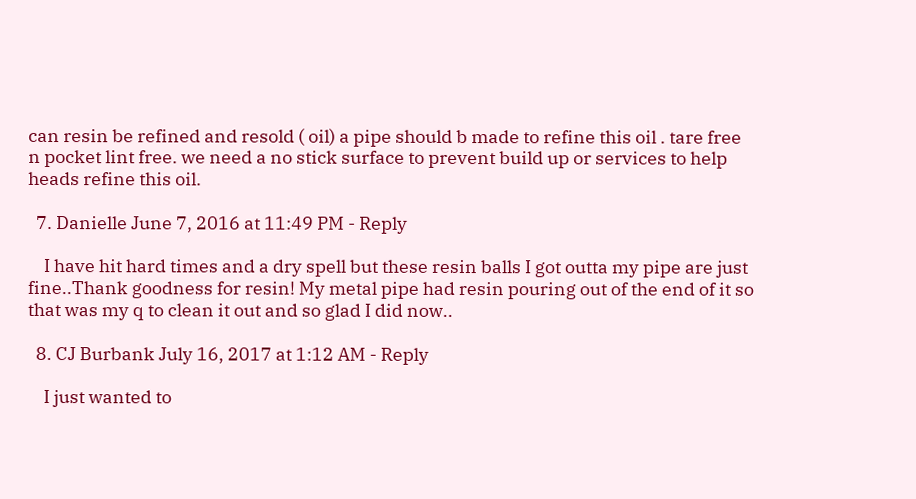can resin be refined and resold ( oil) a pipe should b made to refine this oil . tare free n pocket lint free. we need a no stick surface to prevent build up or services to help heads refine this oil.

  7. Danielle June 7, 2016 at 11:49 PM - Reply

    I have hit hard times and a dry spell but these resin balls I got outta my pipe are just fine..Thank goodness for resin! My metal pipe had resin pouring out of the end of it so that was my q to clean it out and so glad I did now..

  8. CJ Burbank July 16, 2017 at 1:12 AM - Reply

    I just wanted to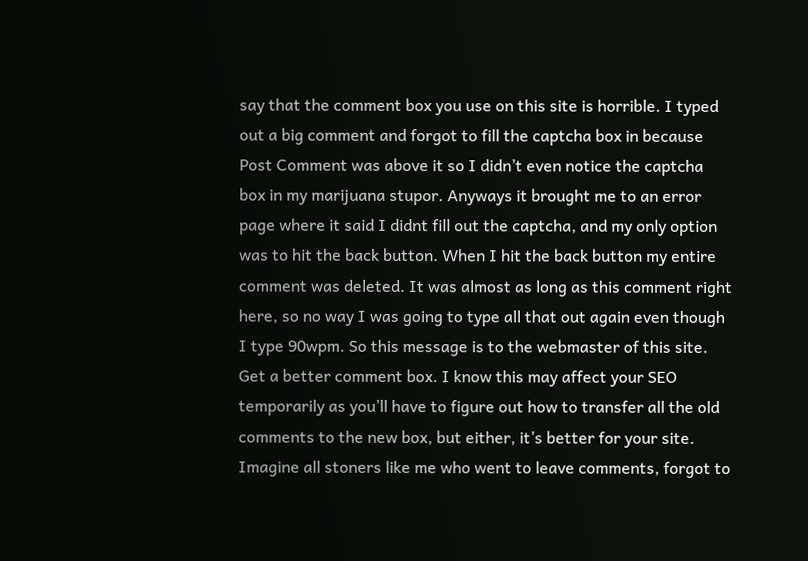say that the comment box you use on this site is horrible. I typed out a big comment and forgot to fill the captcha box in because Post Comment was above it so I didn’t even notice the captcha box in my marijuana stupor. Anyways it brought me to an error page where it said I didnt fill out the captcha, and my only option was to hit the back button. When I hit the back button my entire comment was deleted. It was almost as long as this comment right here, so no way I was going to type all that out again even though I type 90wpm. So this message is to the webmaster of this site. Get a better comment box. I know this may affect your SEO temporarily as you’ll have to figure out how to transfer all the old comments to the new box, but either, it’s better for your site. Imagine all stoners like me who went to leave comments, forgot to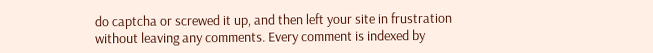do captcha or screwed it up, and then left your site in frustration without leaving any comments. Every comment is indexed by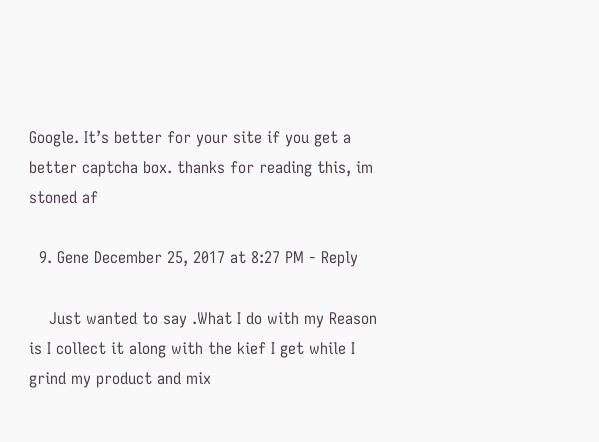Google. It’s better for your site if you get a better captcha box. thanks for reading this, im stoned af

  9. Gene December 25, 2017 at 8:27 PM - Reply

    Just wanted to say .What I do with my Reason is I collect it along with the kief I get while I grind my product and mix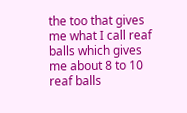the too that gives me what I call reaf balls which gives me about 8 to 10 reaf balls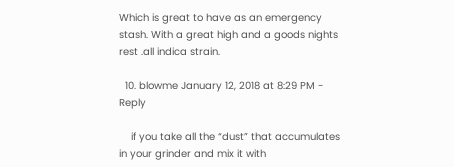Which is great to have as an emergency stash. With a great high and a goods nights rest .all indica strain.

  10. blowme January 12, 2018 at 8:29 PM - Reply

    if you take all the “dust” that accumulates in your grinder and mix it with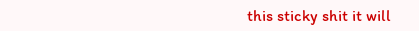this sticky shit it will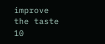improve the taste 10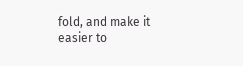fold, and make it easier to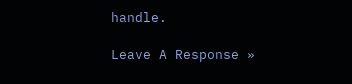handle.

Leave A Response »